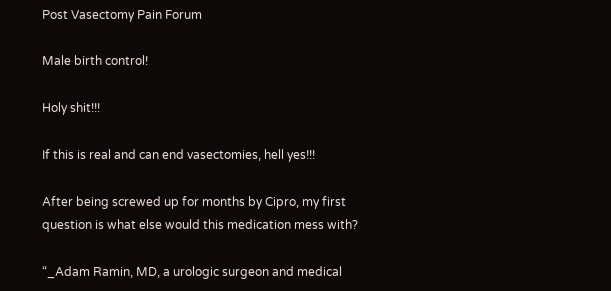Post Vasectomy Pain Forum

Male birth control!

Holy shit!!!

If this is real and can end vasectomies, hell yes!!!

After being screwed up for months by Cipro, my first question is what else would this medication mess with?

“_Adam Ramin, MD, a urologic surgeon and medical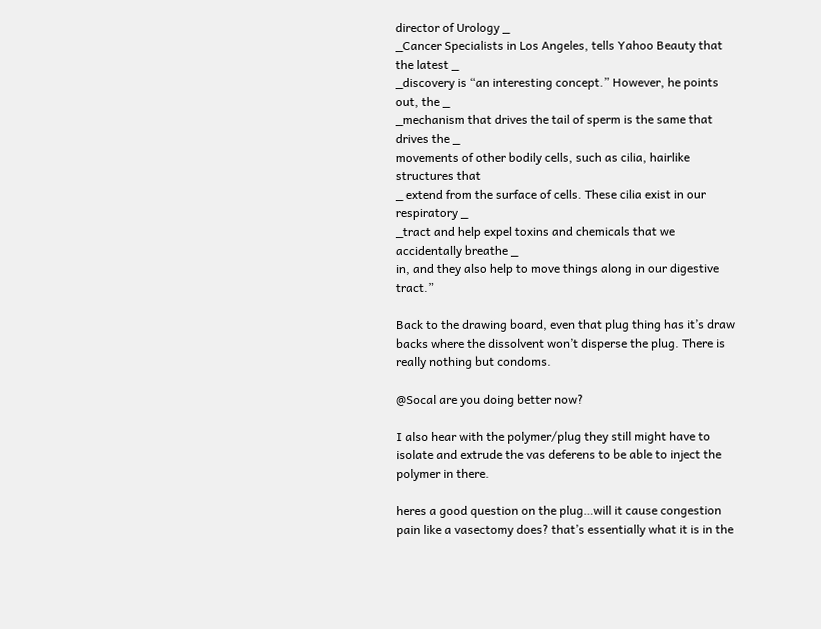director of Urology _
_Cancer Specialists in Los Angeles, tells Yahoo Beauty that the latest _
_discovery is “an interesting concept.” However, he points out, the _
_mechanism that drives the tail of sperm is the same that drives the _
movements of other bodily cells, such as cilia, hairlike structures that
_ extend from the surface of cells. These cilia exist in our respiratory _
_tract and help expel toxins and chemicals that we accidentally breathe _
in, and they also help to move things along in our digestive tract.”

Back to the drawing board, even that plug thing has it’s draw backs where the dissolvent won’t disperse the plug. There is really nothing but condoms.

@Socal are you doing better now?

I also hear with the polymer/plug they still might have to isolate and extrude the vas deferens to be able to inject the polymer in there.

heres a good question on the plug…will it cause congestion pain like a vasectomy does? that’s essentially what it is in the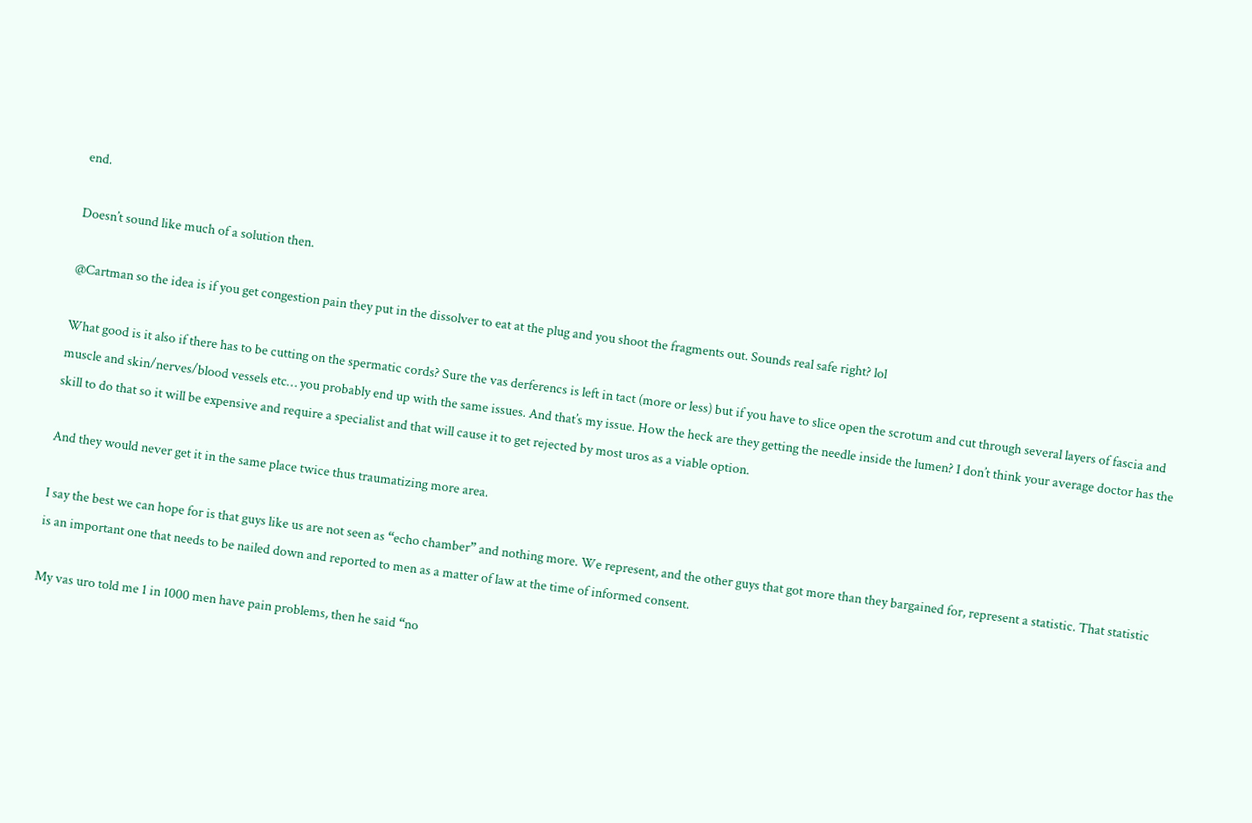end.

Doesn’t sound like much of a solution then.

@Cartman so the idea is if you get congestion pain they put in the dissolver to eat at the plug and you shoot the fragments out. Sounds real safe right? lol

What good is it also if there has to be cutting on the spermatic cords? Sure the vas derferencs is left in tact (more or less) but if you have to slice open the scrotum and cut through several layers of fascia and muscle and skin/nerves/blood vessels etc… you probably end up with the same issues. And that’s my issue. How the heck are they getting the needle inside the lumen? I don’t think your average doctor has the skill to do that so it will be expensive and require a specialist and that will cause it to get rejected by most uros as a viable option.

And they would never get it in the same place twice thus traumatizing more area.

I say the best we can hope for is that guys like us are not seen as “echo chamber” and nothing more. We represent, and the other guys that got more than they bargained for, represent a statistic. That statistic is an important one that needs to be nailed down and reported to men as a matter of law at the time of informed consent.

My vas uro told me 1 in 1000 men have pain problems, then he said “no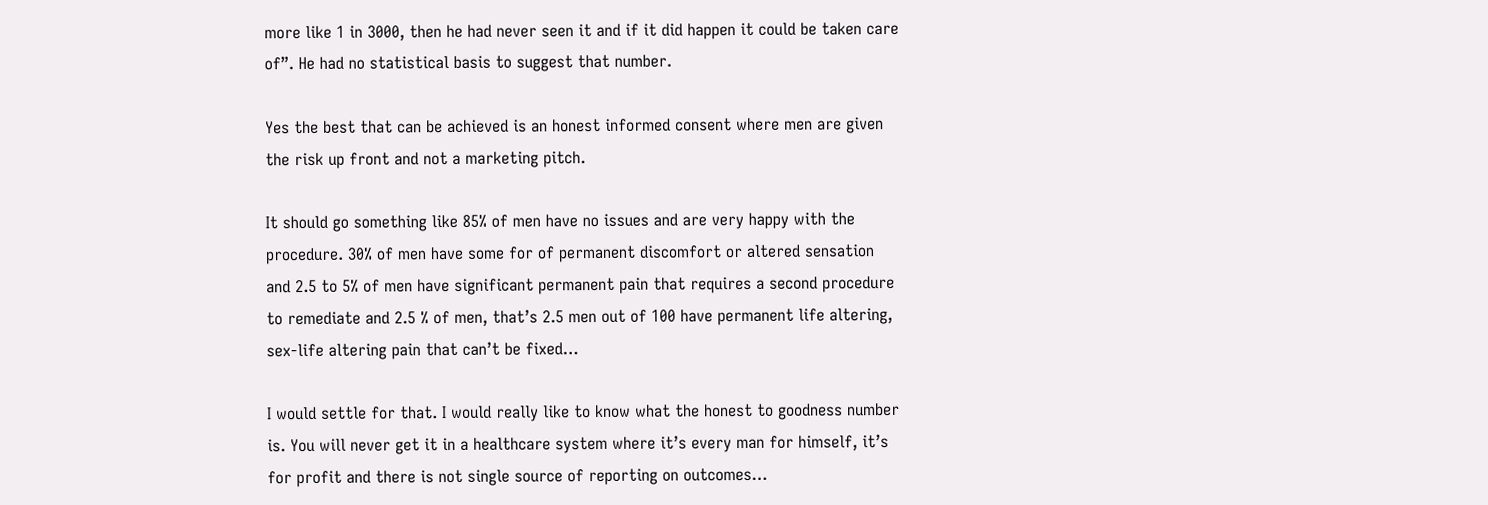more like 1 in 3000, then he had never seen it and if it did happen it could be taken care of”. He had no statistical basis to suggest that number.

Yes the best that can be achieved is an honest informed consent where men are given the risk up front and not a marketing pitch.

It should go something like 85% of men have no issues and are very happy with the procedure. 30% of men have some for of permanent discomfort or altered sensation and 2.5 to 5% of men have significant permanent pain that requires a second procedure to remediate and 2.5 % of men, that’s 2.5 men out of 100 have permanent life altering, sex-life altering pain that can’t be fixed…

I would settle for that. I would really like to know what the honest to goodness number is. You will never get it in a healthcare system where it’s every man for himself, it’s for profit and there is not single source of reporting on outcomes…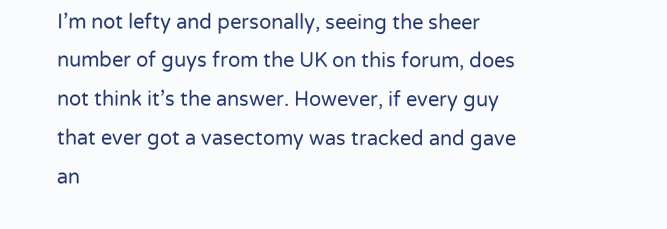I’m not lefty and personally, seeing the sheer number of guys from the UK on this forum, does not think it’s the answer. However, if every guy that ever got a vasectomy was tracked and gave an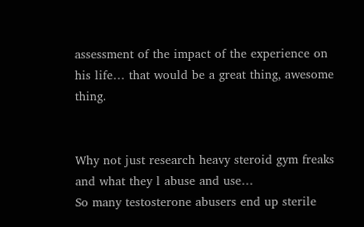assessment of the impact of the experience on his life… that would be a great thing, awesome thing.


Why not just research heavy steroid gym freaks and what they l abuse and use…
So many testosterone abusers end up sterile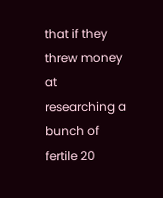that if they threw money at researching a bunch of fertile 20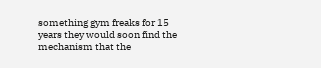something gym freaks for 15 years they would soon find the mechanism that the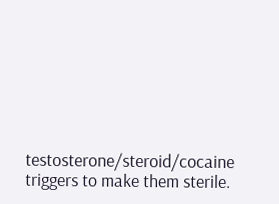testosterone/steroid/cocaine triggers to make them sterile.